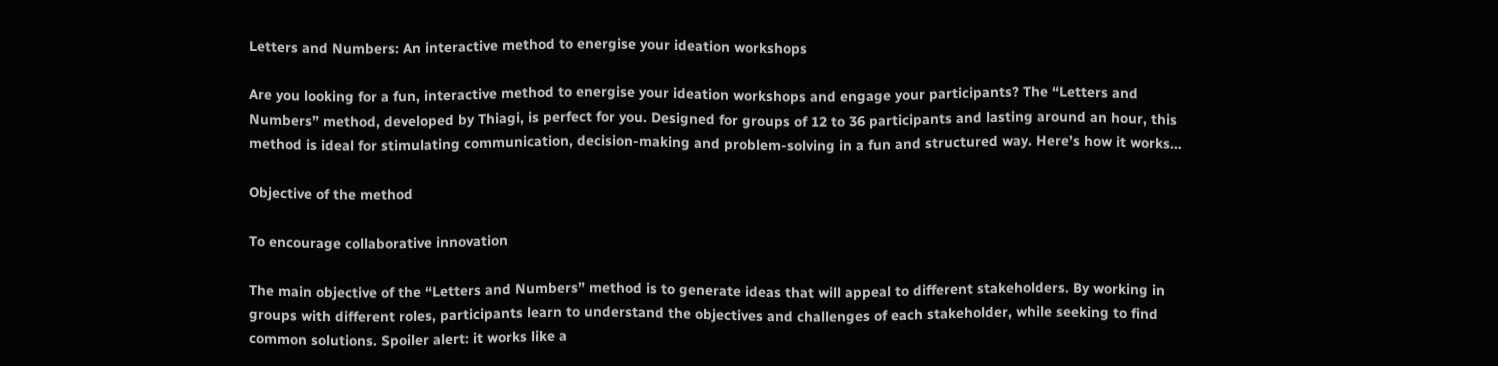Letters and Numbers: An interactive method to energise your ideation workshops

Are you looking for a fun, interactive method to energise your ideation workshops and engage your participants? The “Letters and Numbers” method, developed by Thiagi, is perfect for you. Designed for groups of 12 to 36 participants and lasting around an hour, this method is ideal for stimulating communication, decision-making and problem-solving in a fun and structured way. Here’s how it works…

Objective of the method

To encourage collaborative innovation

The main objective of the “Letters and Numbers” method is to generate ideas that will appeal to different stakeholders. By working in groups with different roles, participants learn to understand the objectives and challenges of each stakeholder, while seeking to find common solutions. Spoiler alert: it works like a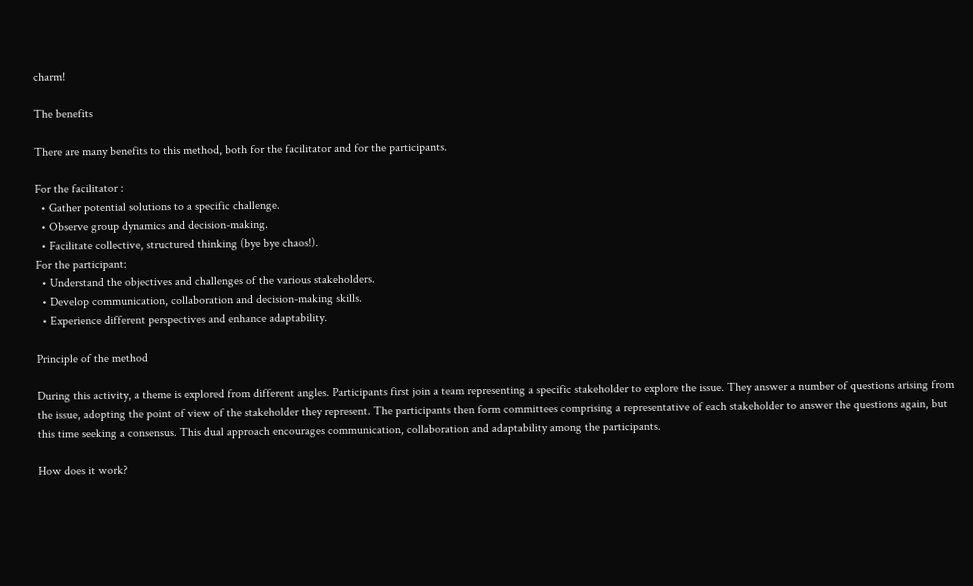charm!

The benefits

There are many benefits to this method, both for the facilitator and for the participants.

For the facilitator :
  • Gather potential solutions to a specific challenge.
  • Observe group dynamics and decision-making.
  • Facilitate collective, structured thinking (bye bye chaos!).
For the participant:
  • Understand the objectives and challenges of the various stakeholders.
  • Develop communication, collaboration and decision-making skills.
  • Experience different perspectives and enhance adaptability.

Principle of the method

During this activity, a theme is explored from different angles. Participants first join a team representing a specific stakeholder to explore the issue. They answer a number of questions arising from the issue, adopting the point of view of the stakeholder they represent. The participants then form committees comprising a representative of each stakeholder to answer the questions again, but this time seeking a consensus. This dual approach encourages communication, collaboration and adaptability among the participants.

How does it work?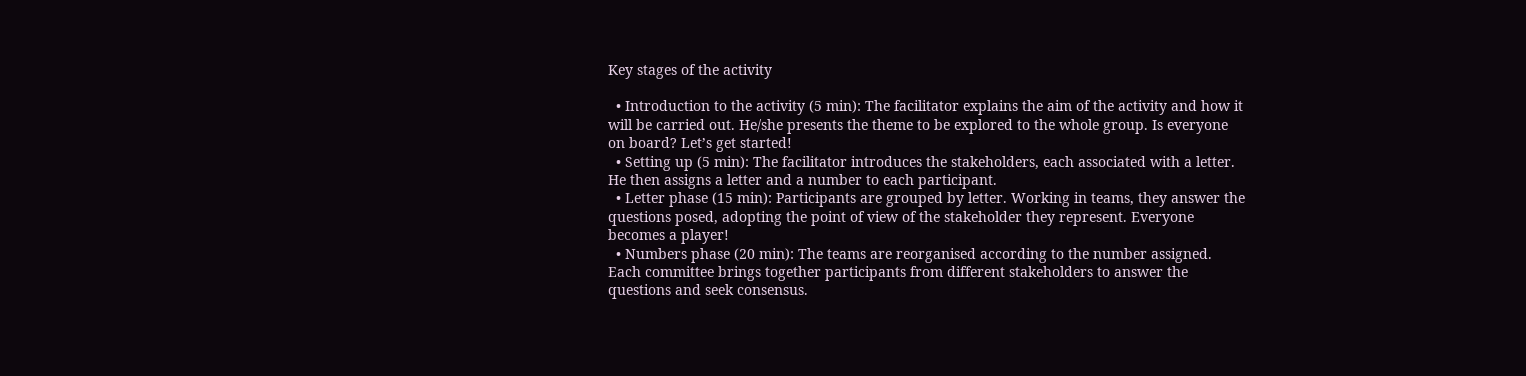Key stages of the activity

  • Introduction to the activity (5 min): The facilitator explains the aim of the activity and how it will be carried out. He/she presents the theme to be explored to the whole group. Is everyone on board? Let’s get started!
  • Setting up (5 min): The facilitator introduces the stakeholders, each associated with a letter. He then assigns a letter and a number to each participant.
  • Letter phase (15 min): Participants are grouped by letter. Working in teams, they answer the questions posed, adopting the point of view of the stakeholder they represent. Everyone becomes a player!
  • Numbers phase (20 min): The teams are reorganised according to the number assigned. Each committee brings together participants from different stakeholders to answer the questions and seek consensus.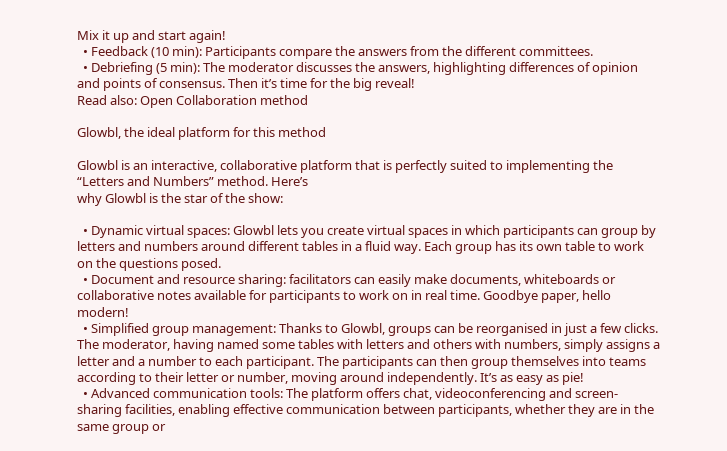Mix it up and start again!
  • Feedback (10 min): Participants compare the answers from the different committees.
  • Debriefing (5 min): The moderator discusses the answers, highlighting differences of opinion and points of consensus. Then it’s time for the big reveal!
Read also: Open Collaboration method

Glowbl, the ideal platform for this method

Glowbl is an interactive, collaborative platform that is perfectly suited to implementing the “Letters and Numbers” method. Here’s
why Glowbl is the star of the show:

  • Dynamic virtual spaces: Glowbl lets you create virtual spaces in which participants can group by letters and numbers around different tables in a fluid way. Each group has its own table to work on the questions posed.
  • Document and resource sharing: facilitators can easily make documents, whiteboards or collaborative notes available for participants to work on in real time. Goodbye paper, hello modern!
  • Simplified group management: Thanks to Glowbl, groups can be reorganised in just a few clicks. The moderator, having named some tables with letters and others with numbers, simply assigns a letter and a number to each participant. The participants can then group themselves into teams according to their letter or number, moving around independently. It’s as easy as pie!
  • Advanced communication tools: The platform offers chat, videoconferencing and screen-sharing facilities, enabling effective communication between participants, whether they are in the same group or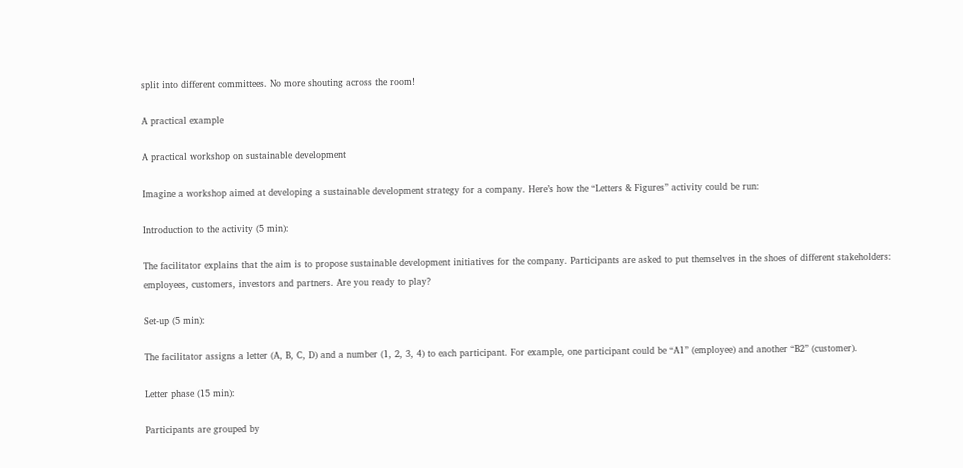split into different committees. No more shouting across the room!

A practical example

A practical workshop on sustainable development

Imagine a workshop aimed at developing a sustainable development strategy for a company. Here’s how the “Letters & Figures” activity could be run:

Introduction to the activity (5 min):

The facilitator explains that the aim is to propose sustainable development initiatives for the company. Participants are asked to put themselves in the shoes of different stakeholders: employees, customers, investors and partners. Are you ready to play?

Set-up (5 min):

The facilitator assigns a letter (A, B, C, D) and a number (1, 2, 3, 4) to each participant. For example, one participant could be “A1” (employee) and another “B2” (customer).

Letter phase (15 min):

Participants are grouped by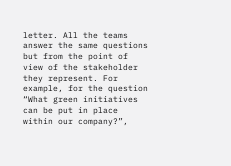letter. All the teams answer the same questions but from the point of view of the stakeholder they represent. For example, for the question “What green initiatives can be put in place within our company?”,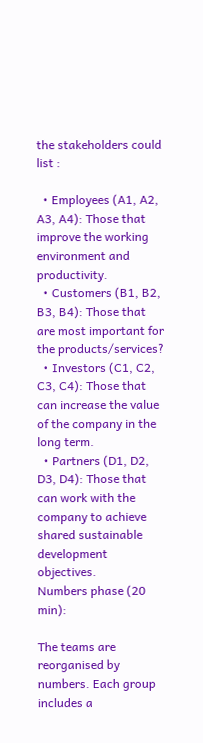the stakeholders could list :

  • Employees (A1, A2, A3, A4): Those that improve the working environment and productivity.
  • Customers (B1, B2, B3, B4): Those that are most important for the products/services?
  • Investors (C1, C2, C3, C4): Those that can increase the value of the company in the long term.
  • Partners (D1, D2, D3, D4): Those that can work with the company to achieve shared sustainable development objectives.
Numbers phase (20 min):

The teams are reorganised by numbers. Each group includes a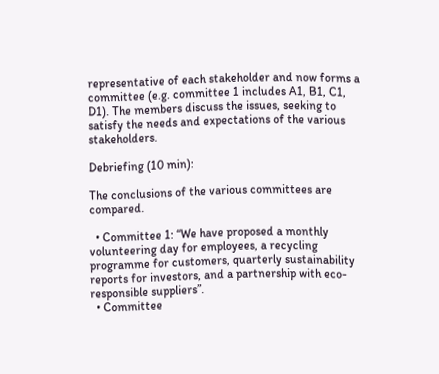representative of each stakeholder and now forms a committee (e.g. committee 1 includes A1, B1, C1, D1). The members discuss the issues, seeking to satisfy the needs and expectations of the various stakeholders.

Debriefing (10 min):

The conclusions of the various committees are compared.

  • Committee 1: “We have proposed a monthly volunteering day for employees, a recycling programme for customers, quarterly sustainability reports for investors, and a partnership with eco-responsible suppliers”.
  • Committee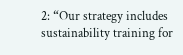2: “Our strategy includes sustainability training for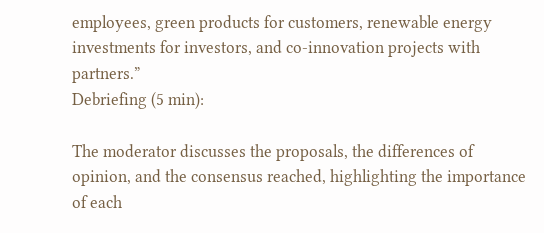employees, green products for customers, renewable energy investments for investors, and co-innovation projects with partners.”
Debriefing (5 min):

The moderator discusses the proposals, the differences of opinion, and the consensus reached, highlighting the importance of each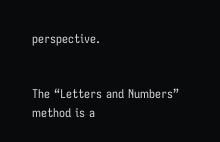perspective.


The “Letters and Numbers” method is a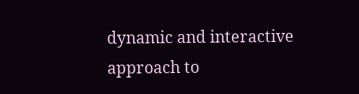dynamic and interactive approach to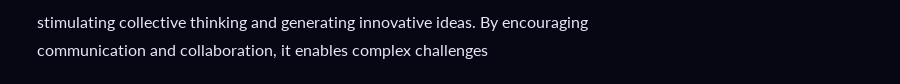stimulating collective thinking and generating innovative ideas. By encouraging communication and collaboration, it enables complex challenges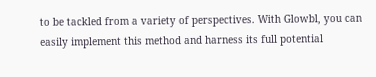to be tackled from a variety of perspectives. With Glowbl, you can easily implement this method and harness its full potential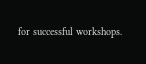for successful workshops.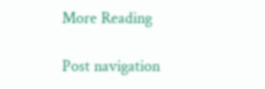More Reading

Post navigation